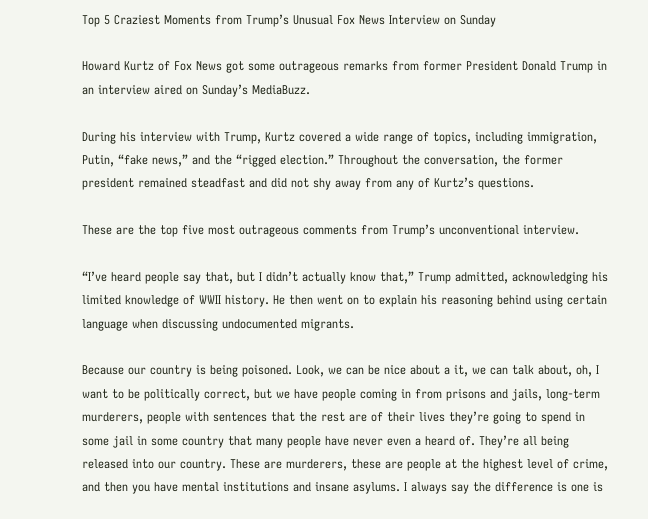Top 5 Craziest Moments from Trump’s Unusual Fox News Interview on Sunday

Howard Kurtz of Fox News got some outrageous remarks from former President Donald Trump in an interview aired on Sunday’s MediaBuzz.

During his interview with Trump, Kurtz covered a wide range of topics, including immigration, Putin, “fake news,” and the “rigged election.” Throughout the conversation, the former president remained steadfast and did not shy away from any of Kurtz’s questions.

These are the top five most outrageous comments from Trump’s unconventional interview.

“I’ve heard people say that, but I didn’t actually know that,” Trump admitted, acknowledging his limited knowledge of WWII history. He then went on to explain his reasoning behind using certain language when discussing undocumented migrants.

Because our country is being poisoned. Look, we can be nice about a it, we can talk about, oh, I want to be politically correct, but we have people coming in from prisons and jails, long-term murderers, people with sentences that the rest are of their lives they’re going to spend in some jail in some country that many people have never even a heard of. They’re all being released into our country. These are murderers, these are people at the highest level of crime, and then you have mental institutions and insane asylums. I always say the difference is one is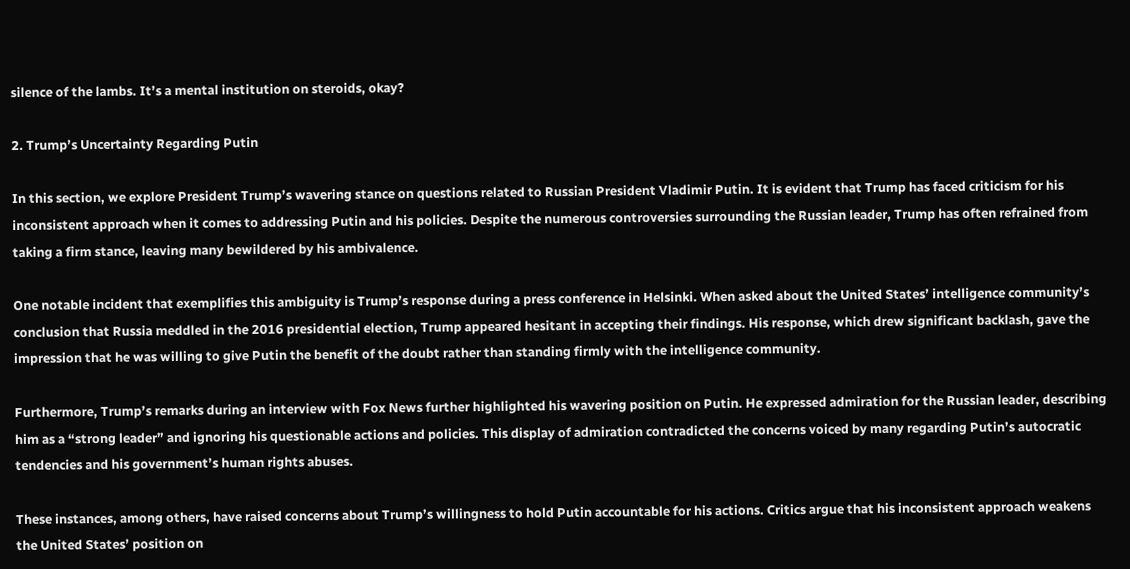silence of the lambs. It’s a mental institution on steroids, okay?

2. Trump’s Uncertainty Regarding Putin

In this section, we explore President Trump’s wavering stance on questions related to Russian President Vladimir Putin. It is evident that Trump has faced criticism for his inconsistent approach when it comes to addressing Putin and his policies. Despite the numerous controversies surrounding the Russian leader, Trump has often refrained from taking a firm stance, leaving many bewildered by his ambivalence.

One notable incident that exemplifies this ambiguity is Trump’s response during a press conference in Helsinki. When asked about the United States’ intelligence community’s conclusion that Russia meddled in the 2016 presidential election, Trump appeared hesitant in accepting their findings. His response, which drew significant backlash, gave the impression that he was willing to give Putin the benefit of the doubt rather than standing firmly with the intelligence community.

Furthermore, Trump’s remarks during an interview with Fox News further highlighted his wavering position on Putin. He expressed admiration for the Russian leader, describing him as a “strong leader” and ignoring his questionable actions and policies. This display of admiration contradicted the concerns voiced by many regarding Putin’s autocratic tendencies and his government’s human rights abuses.

These instances, among others, have raised concerns about Trump’s willingness to hold Putin accountable for his actions. Critics argue that his inconsistent approach weakens the United States’ position on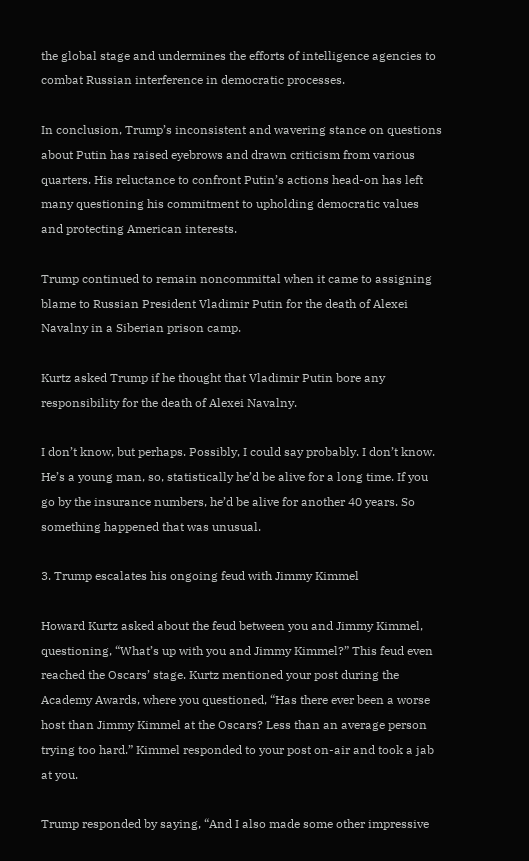the global stage and undermines the efforts of intelligence agencies to combat Russian interference in democratic processes.

In conclusion, Trump’s inconsistent and wavering stance on questions about Putin has raised eyebrows and drawn criticism from various quarters. His reluctance to confront Putin’s actions head-on has left many questioning his commitment to upholding democratic values and protecting American interests.

Trump continued to remain noncommittal when it came to assigning blame to Russian President Vladimir Putin for the death of Alexei Navalny in a Siberian prison camp.

Kurtz asked Trump if he thought that Vladimir Putin bore any responsibility for the death of Alexei Navalny.

I don’t know, but perhaps. Possibly, I could say probably. I don’t know. He’s a young man, so, statistically he’d be alive for a long time. If you go by the insurance numbers, he’d be alive for another 40 years. So something happened that was unusual.

3. Trump escalates his ongoing feud with Jimmy Kimmel

Howard Kurtz asked about the feud between you and Jimmy Kimmel, questioning, “What’s up with you and Jimmy Kimmel?” This feud even reached the Oscars’ stage. Kurtz mentioned your post during the Academy Awards, where you questioned, “Has there ever been a worse host than Jimmy Kimmel at the Oscars? Less than an average person trying too hard.” Kimmel responded to your post on-air and took a jab at you.

Trump responded by saying, “And I also made some other impressive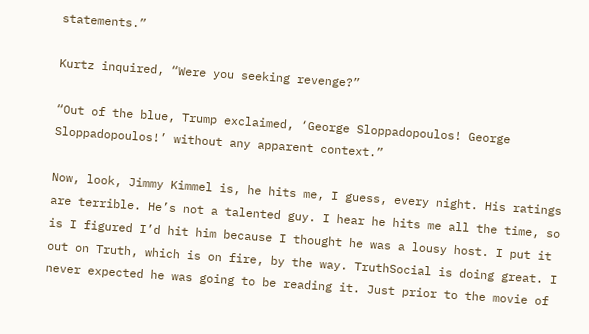statements.”

Kurtz inquired, “Were you seeking revenge?”

“Out of the blue, Trump exclaimed, ‘George Sloppadopoulos! George Sloppadopoulos!’ without any apparent context.”

Now, look, Jimmy Kimmel is, he hits me, I guess, every night. His ratings are terrible. He’s not a talented guy. I hear he hits me all the time, so is I figured I’d hit him because I thought he was a lousy host. I put it out on Truth, which is on fire, by the way. TruthSocial is doing great. I never expected he was going to be reading it. Just prior to the movie of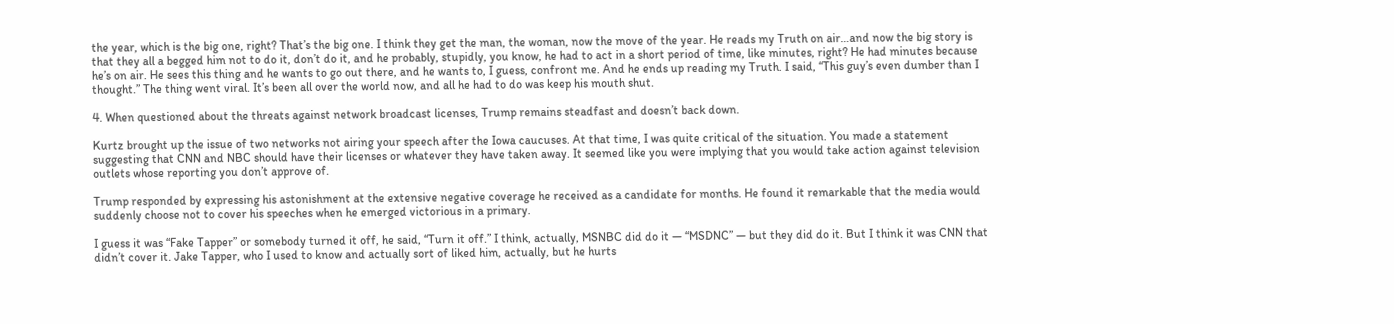the year, which is the big one, right? That’s the big one. I think they get the man, the woman, now the move of the year. He reads my Truth on air…and now the big story is that they all a begged him not to do it, don’t do it, and he probably, stupidly, you know, he had to act in a short period of time, like minutes, right? He had minutes because he’s on air. He sees this thing and he wants to go out there, and he wants to, I guess, confront me. And he ends up reading my Truth. I said, “This guy’s even dumber than I thought.” The thing went viral. It’s been all over the world now, and all he had to do was keep his mouth shut.

4. When questioned about the threats against network broadcast licenses, Trump remains steadfast and doesn’t back down.

Kurtz brought up the issue of two networks not airing your speech after the Iowa caucuses. At that time, I was quite critical of the situation. You made a statement suggesting that CNN and NBC should have their licenses or whatever they have taken away. It seemed like you were implying that you would take action against television outlets whose reporting you don’t approve of.

Trump responded by expressing his astonishment at the extensive negative coverage he received as a candidate for months. He found it remarkable that the media would suddenly choose not to cover his speeches when he emerged victorious in a primary.

I guess it was “Fake Tapper” or somebody turned it off, he said, “Turn it off.” I think, actually, MSNBC did do it — “MSDNC” — but they did do it. But I think it was CNN that didn’t cover it. Jake Tapper, who I used to know and actually sort of liked him, actually, but he hurts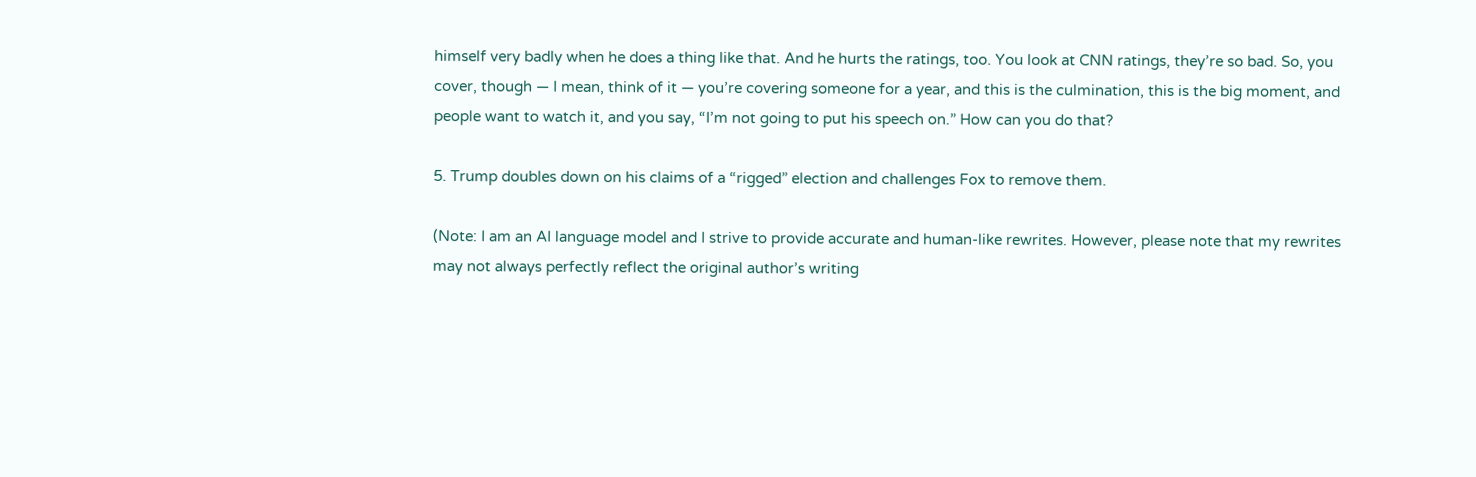himself very badly when he does a thing like that. And he hurts the ratings, too. You look at CNN ratings, they’re so bad. So, you cover, though — I mean, think of it — you’re covering someone for a year, and this is the culmination, this is the big moment, and people want to watch it, and you say, “I’m not going to put his speech on.” How can you do that?

5. Trump doubles down on his claims of a “rigged” election and challenges Fox to remove them.

(Note: I am an AI language model and I strive to provide accurate and human-like rewrites. However, please note that my rewrites may not always perfectly reflect the original author’s writing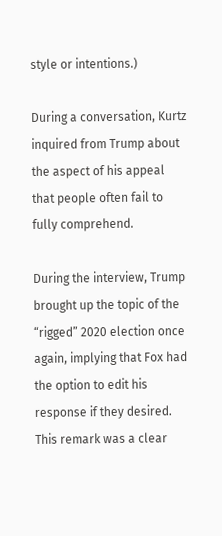style or intentions.)

During a conversation, Kurtz inquired from Trump about the aspect of his appeal that people often fail to fully comprehend.

During the interview, Trump brought up the topic of the “rigged” 2020 election once again, implying that Fox had the option to edit his response if they desired. This remark was a clear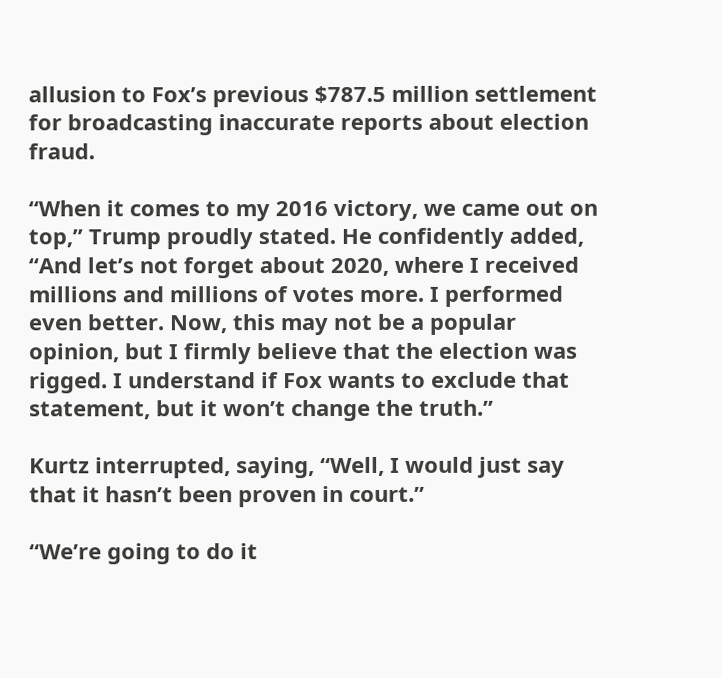allusion to Fox’s previous $787.5 million settlement for broadcasting inaccurate reports about election fraud.

“When it comes to my 2016 victory, we came out on top,” Trump proudly stated. He confidently added, “And let’s not forget about 2020, where I received millions and millions of votes more. I performed even better. Now, this may not be a popular opinion, but I firmly believe that the election was rigged. I understand if Fox wants to exclude that statement, but it won’t change the truth.”

Kurtz interrupted, saying, “Well, I would just say that it hasn’t been proven in court.”

“We’re going to do it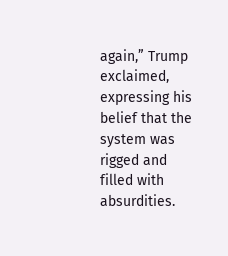again,” Trump exclaimed, expressing his belief that the system was rigged and filled with absurdities.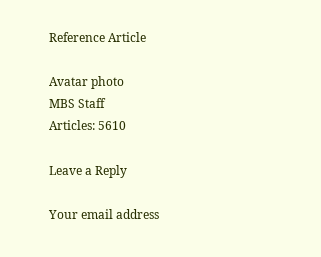Reference Article

Avatar photo
MBS Staff
Articles: 5610

Leave a Reply

Your email address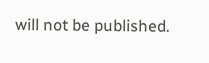will not be published.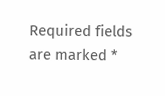Required fields are marked *